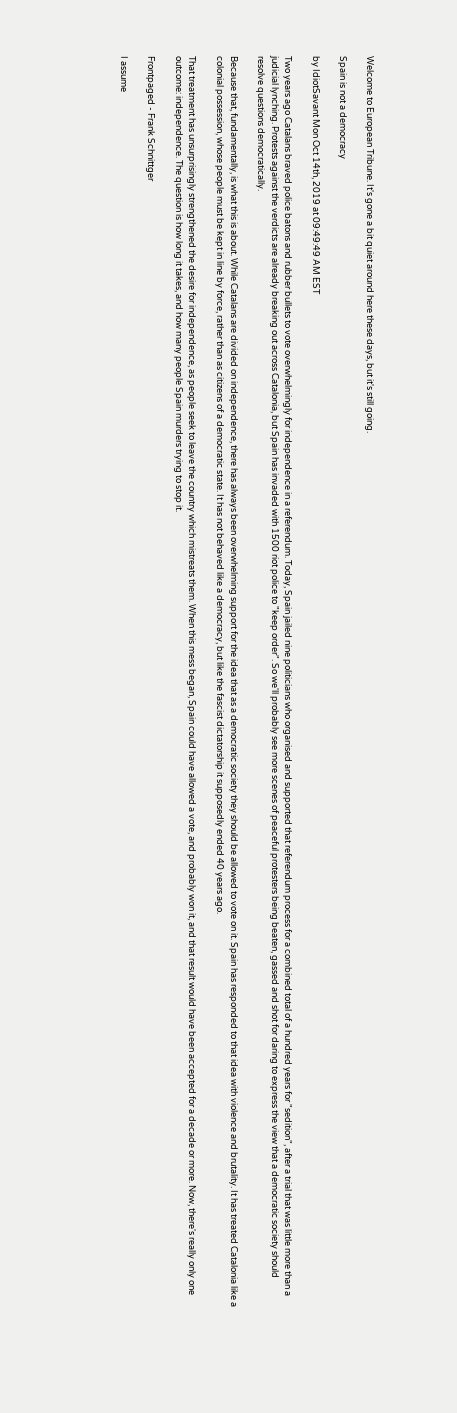Welcome to European Tribune. It's gone a bit quiet around here these days, but it's still going.

Spain is not a democracy

by IdiotSavant Mon Oct 14th, 2019 at 09:49:49 AM EST

Two years ago Catalans braved police batons and rubber bullets to vote overwhelmingly for independence in a referendum. Today, Spain jailed nine politicians who organised and supported that referendum process for a combined total of a hundred years for "sedition", after a trial that was little more than a judicial lynching. Protests against the verdicts are already breaking out across Catalonia, but Spain has invaded with 1500 riot police to "keep order". So we'll probably see more scenes of peaceful protesters being beaten, gassed and shot for daring to express the view that a democratic society should resolve questions democratically.

Because that, fundamentally, is what this is about. While Catalans are divided on independence, there has always been overwhelming support for the idea that as a democratic society they should be allowed to vote on it. Spain has responded to that idea with violence and brutality. It has treated Catalonia like a colonial possession, whose people must be kept in line by force, rather than as citizens of a democratic state. It has not behaved like a democracy, but like the fascist dictatorship it supposedly ended 40 years ago.

That treatment has unsurprisingly strengthened the desire for independence, as people seek to leave the country which mistreats them. When this mess began, Spain could have allowed a vote, and probably won it, and that result would have been accepted for a decade or more. Now, there's really only one outcome: independence. The question is how long it takes, and how many people Spain murders trying to stop it.

Frontpaged - Frank Schnittger

I assume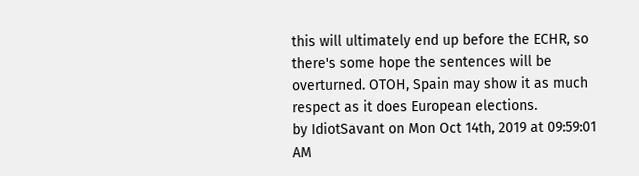this will ultimately end up before the ECHR, so there's some hope the sentences will be overturned. OTOH, Spain may show it as much respect as it does European elections.
by IdiotSavant on Mon Oct 14th, 2019 at 09:59:01 AM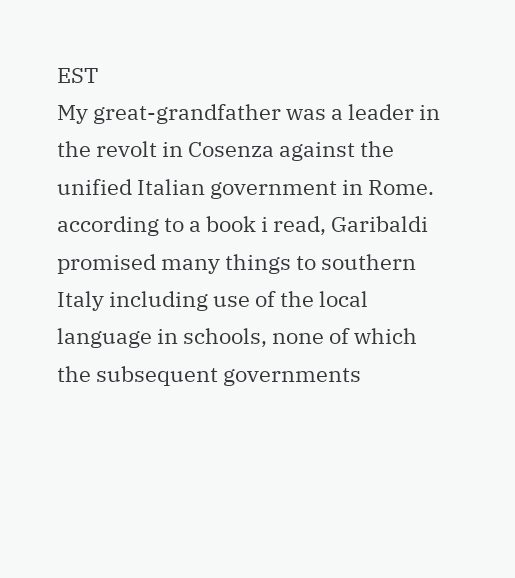EST
My great-grandfather was a leader in the revolt in Cosenza against the unified Italian government in Rome. according to a book i read, Garibaldi promised many things to southern Italy including use of the local language in schools, none of which the subsequent governments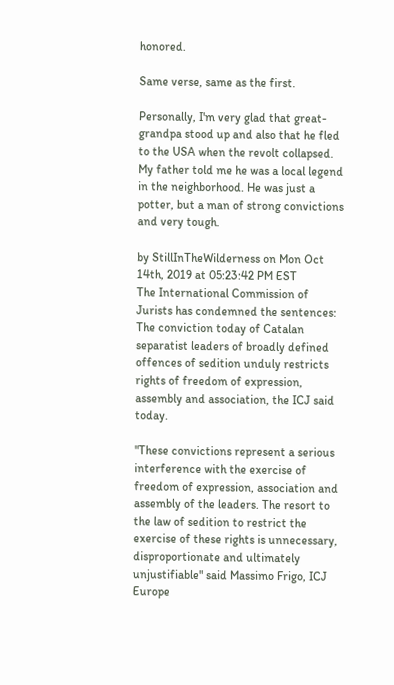honored.

Same verse, same as the first.

Personally, I'm very glad that great-grandpa stood up and also that he fled to the USA when the revolt collapsed.
My father told me he was a local legend in the neighborhood. He was just a potter, but a man of strong convictions and very tough.

by StillInTheWilderness on Mon Oct 14th, 2019 at 05:23:42 PM EST
The International Commission of Jurists has condemned the sentences:
The conviction today of Catalan separatist leaders of broadly defined offences of sedition unduly restricts rights of freedom of expression, assembly and association, the ICJ said today.

"These convictions represent a serious interference with the exercise of freedom of expression, association and assembly of the leaders. The resort to the law of sedition to restrict the exercise of these rights is unnecessary, disproportionate and ultimately unjustifiable" said Massimo Frigo, ICJ Europe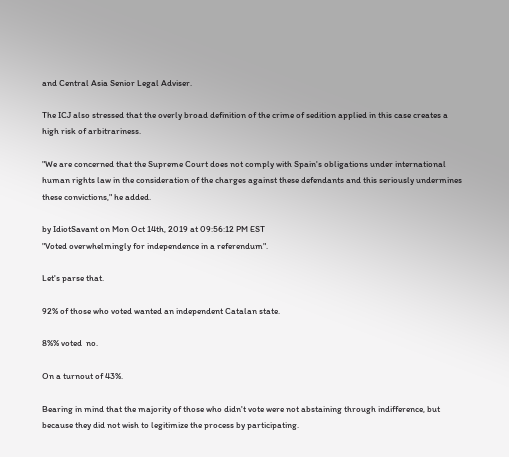and Central Asia Senior Legal Adviser.

The ICJ also stressed that the overly broad definition of the crime of sedition applied in this case creates a high risk of arbitrariness.

"We are concerned that the Supreme Court does not comply with Spain's obligations under international human rights law in the consideration of the charges against these defendants and this seriously undermines these convictions," he added.

by IdiotSavant on Mon Oct 14th, 2019 at 09:56:12 PM EST
"Voted overwhelmingly for independence in a referendum".

Let's parse that.

92% of those who voted wanted an independent Catalan state.

8%% voted  no.

On a turnout of 43%.

Bearing in mind that the majority of those who didn't vote were not abstaining through indifference, but because they did not wish to legitimize the process by participating.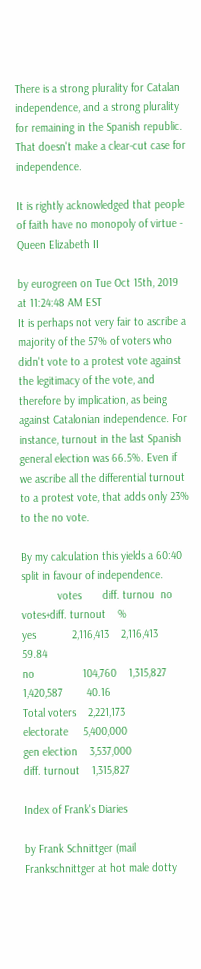There is a strong plurality for Catalan independence, and a strong plurality for remaining in the Spanish republic. That doesn't make a clear-cut case for independence.

It is rightly acknowledged that people of faith have no monopoly of virtue - Queen Elizabeth II

by eurogreen on Tue Oct 15th, 2019 at 11:24:48 AM EST
It is perhaps not very fair to ascribe a majority of the 57% of voters who didn't vote to a protest vote against the legitimacy of the vote, and therefore by implication, as being against Catalonian independence. For instance, turnout in the last Spanish general election was 66.5%. Even if we ascribe all the differential turnout to a protest vote, that adds only 23% to the no vote.

By my calculation this yields a 60:40 split in favour of independence.
            votes       diff. turnou  no votes+diff. turnout    %
yes            2,116,413    2,116,413                           59.84
no                104,760    1,315,827    1,420,587        40.16
Total voters    2,221,173
electorate     5,400,000
gen election    3,537,000
diff. turnout    1,315,827

Index of Frank's Diaries

by Frank Schnittger (mail Frankschnittger at hot male dotty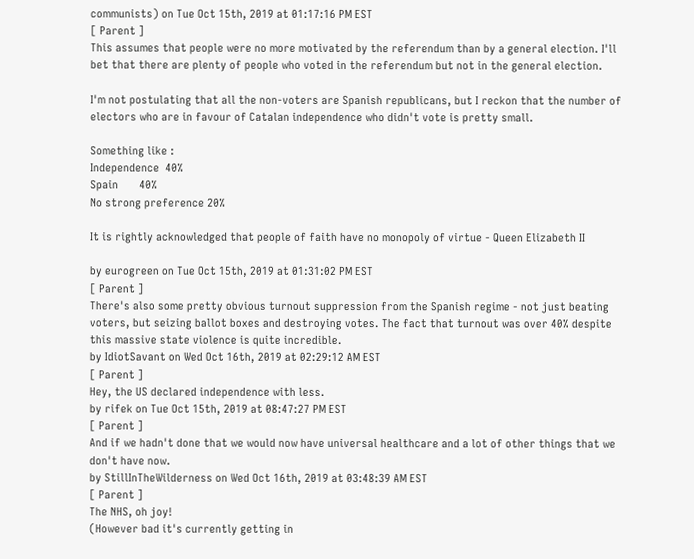communists) on Tue Oct 15th, 2019 at 01:17:16 PM EST
[ Parent ]
This assumes that people were no more motivated by the referendum than by a general election. I'll bet that there are plenty of people who voted in the referendum but not in the general election.

I'm not postulating that all the non-voters are Spanish republicans, but I reckon that the number of electors who are in favour of Catalan independence who didn't vote is pretty small.

Something like :
Independence  40%
Spain       40%
No strong preference 20%

It is rightly acknowledged that people of faith have no monopoly of virtue - Queen Elizabeth II

by eurogreen on Tue Oct 15th, 2019 at 01:31:02 PM EST
[ Parent ]
There's also some pretty obvious turnout suppression from the Spanish regime - not just beating voters, but seizing ballot boxes and destroying votes. The fact that turnout was over 40% despite this massive state violence is quite incredible.
by IdiotSavant on Wed Oct 16th, 2019 at 02:29:12 AM EST
[ Parent ]
Hey, the US declared independence with less.
by rifek on Tue Oct 15th, 2019 at 08:47:27 PM EST
[ Parent ]
And if we hadn't done that we would now have universal healthcare and a lot of other things that we don't have now.
by StillInTheWilderness on Wed Oct 16th, 2019 at 03:48:39 AM EST
[ Parent ]
The NHS, oh joy!
(However bad it's currently getting in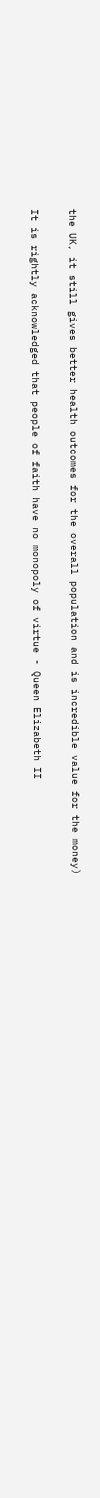the UK, it still gives better health outcomes for the overall population and is incredible value for the money)

It is rightly acknowledged that people of faith have no monopoly of virtue - Queen Elizabeth II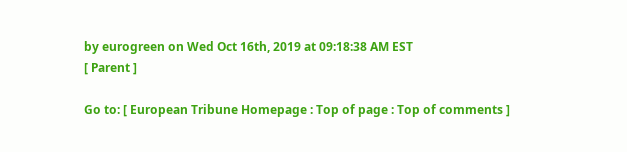by eurogreen on Wed Oct 16th, 2019 at 09:18:38 AM EST
[ Parent ]

Go to: [ European Tribune Homepage : Top of page : Top of comments ]